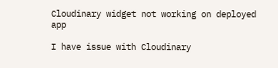Cloudinary widget not working on deployed app

I have issue with Cloudinary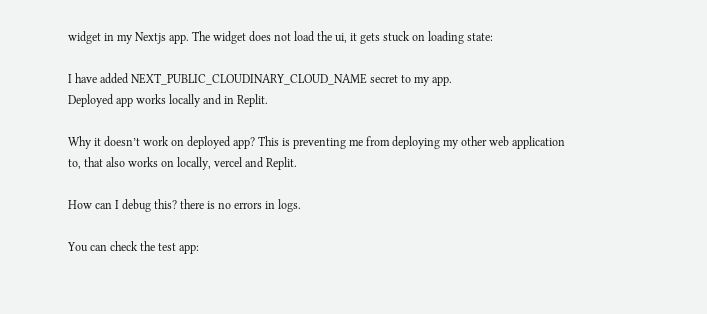widget in my Nextjs app. The widget does not load the ui, it gets stuck on loading state:

I have added NEXT_PUBLIC_CLOUDINARY_CLOUD_NAME secret to my app.
Deployed app works locally and in Replit.

Why it doesn’t work on deployed app? This is preventing me from deploying my other web application to, that also works on locally, vercel and Replit.

How can I debug this? there is no errors in logs.

You can check the test app: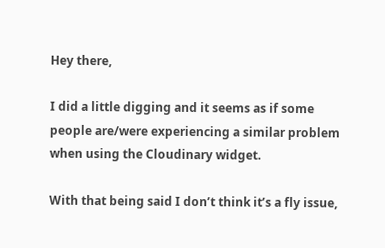Hey there,

I did a little digging and it seems as if some people are/were experiencing a similar problem when using the Cloudinary widget.

With that being said I don’t think it’s a fly issue,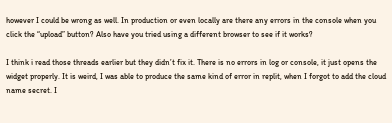however I could be wrong as well. In production or even locally are there any errors in the console when you click the “upload” button? Also have you tried using a different browser to see if it works?

I think i read those threads earlier but they didn’t fix it. There is no errors in log or console, it just opens the widget properly. It is weird, I was able to produce the same kind of error in replit, when I forgot to add the cloud name secret. I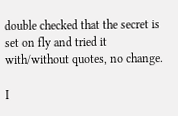double checked that the secret is set on fly and tried it with/without quotes, no change.

I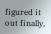figured it out finally,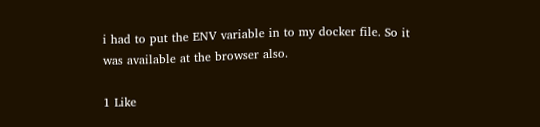i had to put the ENV variable in to my docker file. So it was available at the browser also.

1 Like